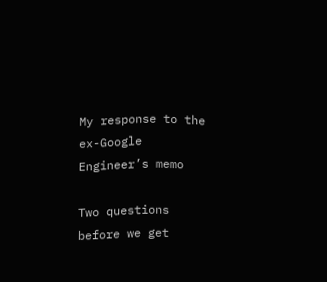My response to the ex-Google Engineer’s memo

Two questions before we get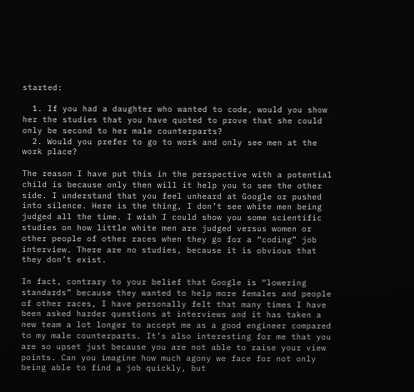started:

  1. If you had a daughter who wanted to code, would you show her the studies that you have quoted to prove that she could only be second to her male counterparts?
  2. Would you prefer to go to work and only see men at the work place?

The reason I have put this in the perspective with a potential child is because only then will it help you to see the other side. I understand that you feel unheard at Google or pushed into silence. Here is the thing, I don’t see white men being judged all the time. I wish I could show you some scientific studies on how little white men are judged versus women or other people of other races when they go for a “coding” job interview. There are no studies, because it is obvious that they don’t exist.

In fact, contrary to your belief that Google is “lowering standards” because they wanted to help more females and people of other races, I have personally felt that many times I have been asked harder questions at interviews and it has taken a new team a lot longer to accept me as a good engineer compared to my male counterparts. It’s also interesting for me that you are so upset just because you are not able to raise your view points. Can you imagine how much agony we face for not only being able to find a job quickly, but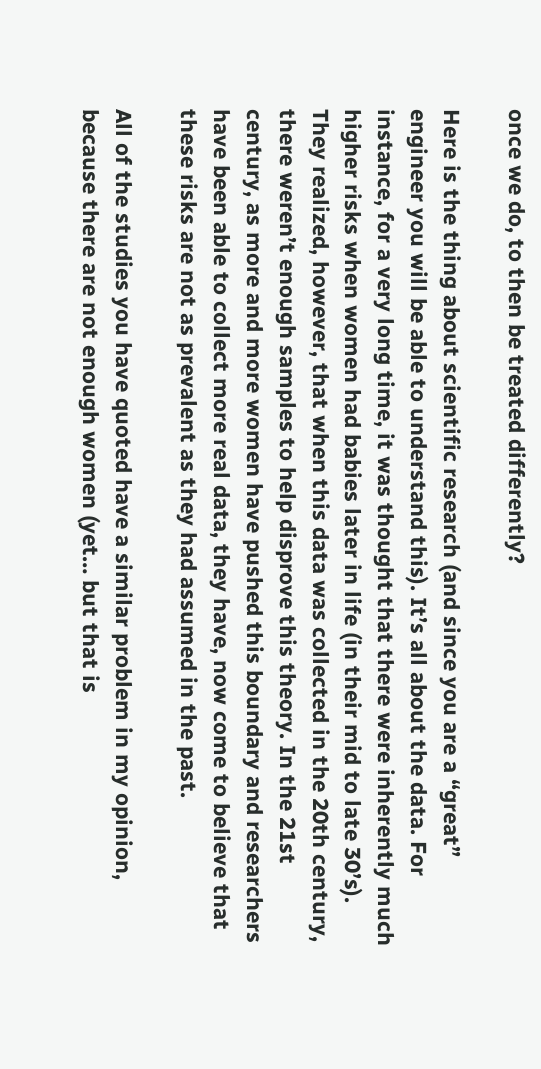once we do, to then be treated differently?

Here is the thing about scientific research (and since you are a “great” engineer you will be able to understand this). It’s all about the data. For instance, for a very long time, it was thought that there were inherently much higher risks when women had babies later in life (in their mid to late 30’s). They realized, however, that when this data was collected in the 20th century, there weren’t enough samples to help disprove this theory. In the 21st century, as more and more women have pushed this boundary and researchers have been able to collect more real data, they have, now come to believe that these risks are not as prevalent as they had assumed in the past.

All of the studies you have quoted have a similar problem in my opinion, because there are not enough women (yet… but that is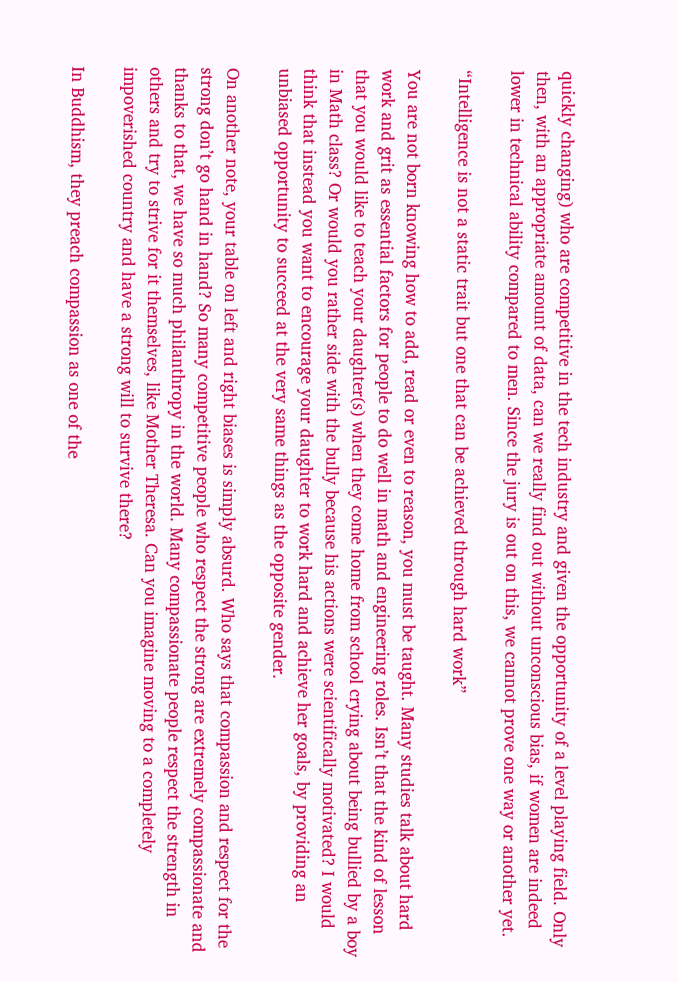quickly changing) who are competitive in the tech industry and given the opportunity of a level playing field. Only then, with an appropriate amount of data, can we really find out without unconscious bias, if women are indeed lower in technical ability compared to men. Since the jury is out on this, we cannot prove one way or another yet.

“Intelligence is not a static trait but one that can be achieved through hard work”

You are not born knowing how to add, read or even to reason, you must be taught. Many studies talk about hard work and grit as essential factors for people to do well in math and engineering roles. Isn’t that the kind of lesson that you would like to teach your daughter(s) when they come home from school crying about being bullied by a boy in Math class? Or would you rather side with the bully because his actions were scientifically motivated? I would think that instead you want to encourage your daughter to work hard and achieve her goals, by providing an unbiased opportunity to succeed at the very same things as the opposite gender.

On another note, your table on left and right biases is simply absurd. Who says that compassion and respect for the strong don’t go hand in hand? So many competitive people who respect the strong are extremely compassionate and thanks to that, we have so much philanthropy in the world. Many compassionate people respect the strength in others and try to strive for it themselves, like Mother Theresa. Can you imagine moving to a completely impoverished country and have a strong will to survive there?

In Buddhism, they preach compassion as one of the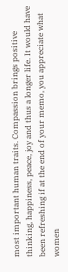most important human traits. Compassion brings positive thinking, happiness, peace, joy and thus a longer life. It would have been refreshing if at the end of your memo, you appreciate what women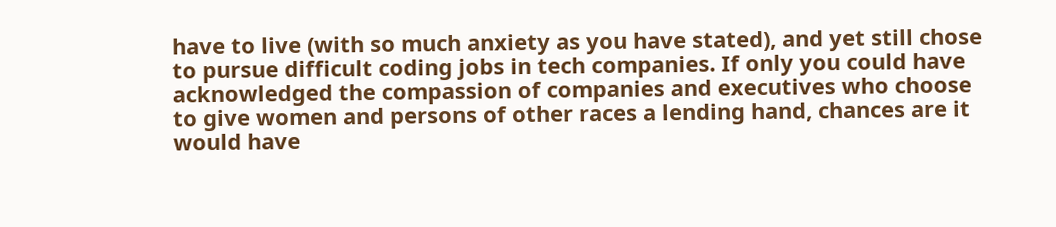have to live (with so much anxiety as you have stated), and yet still chose to pursue difficult coding jobs in tech companies. If only you could have acknowledged the compassion of companies and executives who choose to give women and persons of other races a lending hand, chances are it would have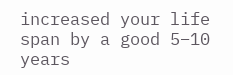increased your life span by a good 5–10 years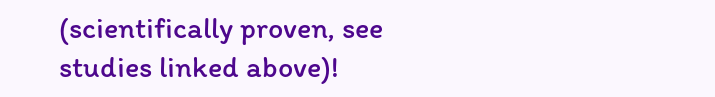(scientifically proven, see studies linked above)!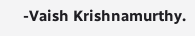-Vaish Krishnamurthy.